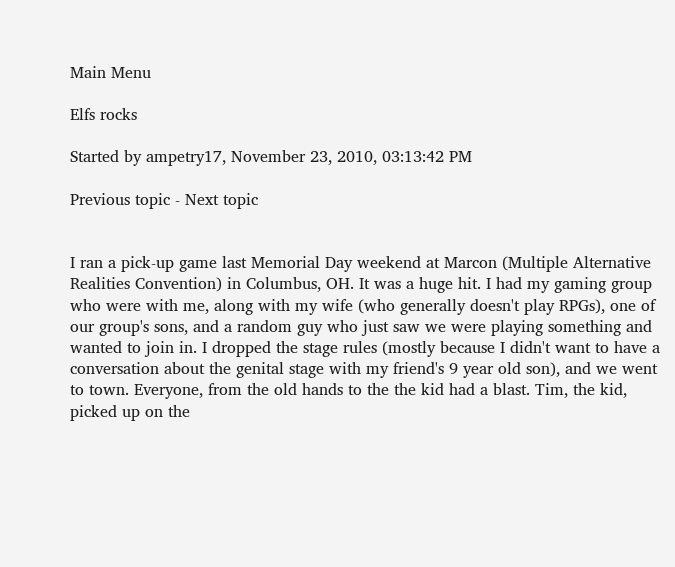Main Menu

Elfs rocks

Started by ampetry17, November 23, 2010, 03:13:42 PM

Previous topic - Next topic


I ran a pick-up game last Memorial Day weekend at Marcon (Multiple Alternative Realities Convention) in Columbus, OH. It was a huge hit. I had my gaming group who were with me, along with my wife (who generally doesn't play RPGs), one of our group's sons, and a random guy who just saw we were playing something and wanted to join in. I dropped the stage rules (mostly because I didn't want to have a conversation about the genital stage with my friend's 9 year old son), and we went to town. Everyone, from the old hands to the the kid had a blast. Tim, the kid, picked up on the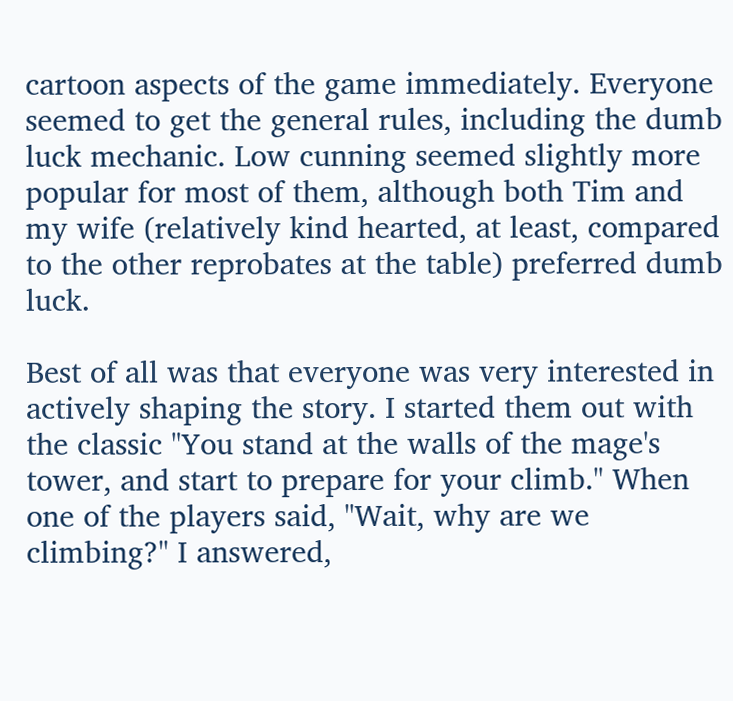cartoon aspects of the game immediately. Everyone seemed to get the general rules, including the dumb luck mechanic. Low cunning seemed slightly more popular for most of them, although both Tim and my wife (relatively kind hearted, at least, compared to the other reprobates at the table) preferred dumb luck.

Best of all was that everyone was very interested in actively shaping the story. I started them out with the classic "You stand at the walls of the mage's tower, and start to prepare for your climb." When one of the players said, "Wait, why are we climbing?" I answered,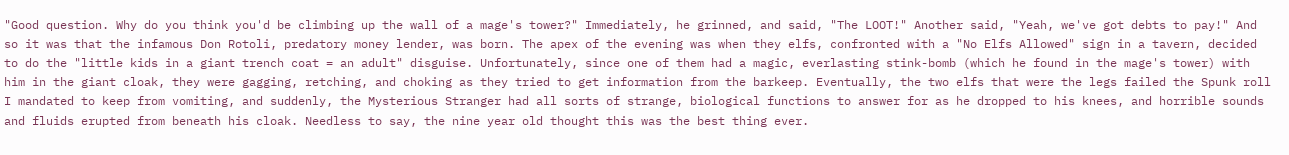"Good question. Why do you think you'd be climbing up the wall of a mage's tower?" Immediately, he grinned, and said, "The LOOT!" Another said, "Yeah, we've got debts to pay!" And so it was that the infamous Don Rotoli, predatory money lender, was born. The apex of the evening was when they elfs, confronted with a "No Elfs Allowed" sign in a tavern, decided to do the "little kids in a giant trench coat = an adult" disguise. Unfortunately, since one of them had a magic, everlasting stink-bomb (which he found in the mage's tower) with him in the giant cloak, they were gagging, retching, and choking as they tried to get information from the barkeep. Eventually, the two elfs that were the legs failed the Spunk roll I mandated to keep from vomiting, and suddenly, the Mysterious Stranger had all sorts of strange, biological functions to answer for as he dropped to his knees, and horrible sounds and fluids erupted from beneath his cloak. Needless to say, the nine year old thought this was the best thing ever.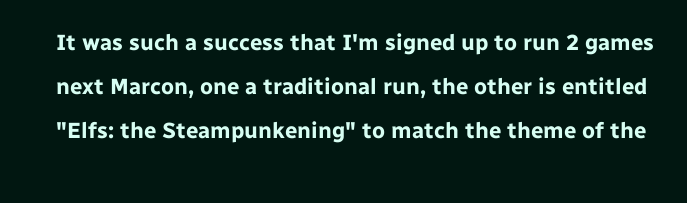It was such a success that I'm signed up to run 2 games next Marcon, one a traditional run, the other is entitled "Elfs: the Steampunkening" to match the theme of the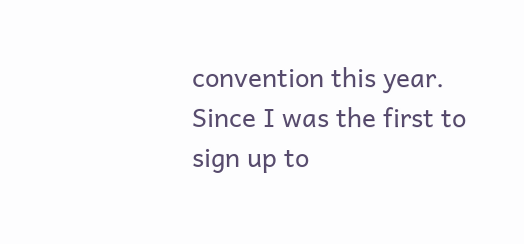convention this year. Since I was the first to sign up to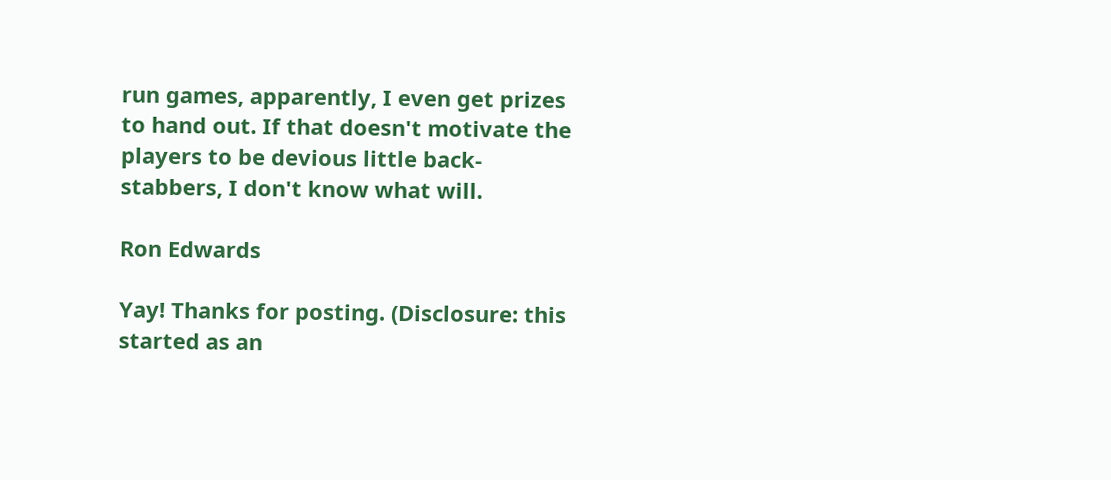run games, apparently, I even get prizes to hand out. If that doesn't motivate the players to be devious little back-stabbers, I don't know what will.

Ron Edwards

Yay! Thanks for posting. (Disclosure: this started as an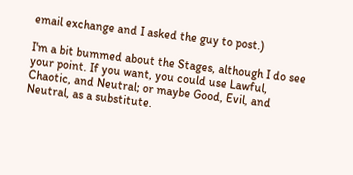email exchange and I asked the guy to post.)

I'm a bit bummed about the Stages, although I do see your point. If you want, you could use Lawful, Chaotic, and Neutral; or maybe Good, Evil, and Neutral, as a substitute.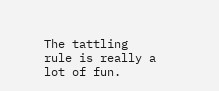The tattling rule is really a lot of fun.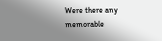Were there any memorable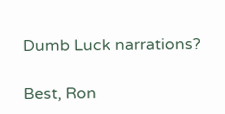Dumb Luck narrations?

Best, Ron